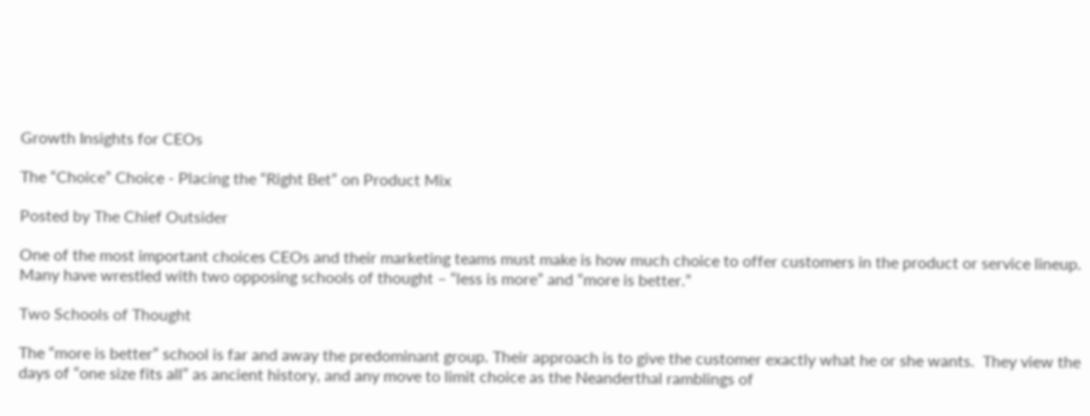Growth Insights for CEOs

The “Choice” Choice - Placing the “Right Bet” on Product Mix

Posted by The Chief Outsider

One of the most important choices CEOs and their marketing teams must make is how much choice to offer customers in the product or service lineup.  Many have wrestled with two opposing schools of thought – “less is more” and “more is better.”

Two Schools of Thought

The “more is better” school is far and away the predominant group. Their approach is to give the customer exactly what he or she wants.  They view the days of “one size fits all” as ancient history, and any move to limit choice as the Neanderthal ramblings of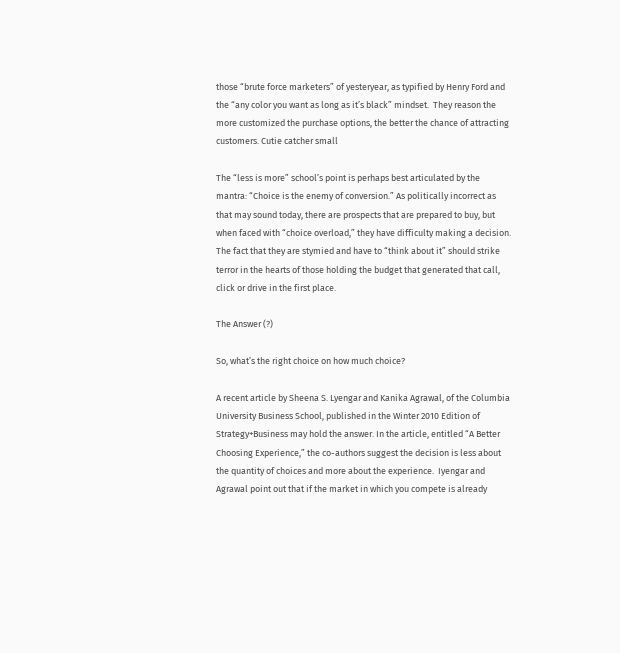those “brute force marketers” of yesteryear, as typified by Henry Ford and the “any color you want as long as it’s black” mindset.  They reason the more customized the purchase options, the better the chance of attracting customers. Cutie catcher small

The “less is more” school’s point is perhaps best articulated by the mantra: “Choice is the enemy of conversion.” As politically incorrect as that may sound today, there are prospects that are prepared to buy, but when faced with “choice overload,” they have difficulty making a decision. The fact that they are stymied and have to “think about it” should strike terror in the hearts of those holding the budget that generated that call, click or drive in the first place.

The Answer (?)

So, what’s the right choice on how much choice?

A recent article by Sheena S. Lyengar and Kanika Agrawal, of the Columbia University Business School, published in the Winter 2010 Edition of Strategy+Business may hold the answer. In the article, entitled “A Better Choosing Experience,” the co-authors suggest the decision is less about the quantity of choices and more about the experience.  Iyengar and Agrawal point out that if the market in which you compete is already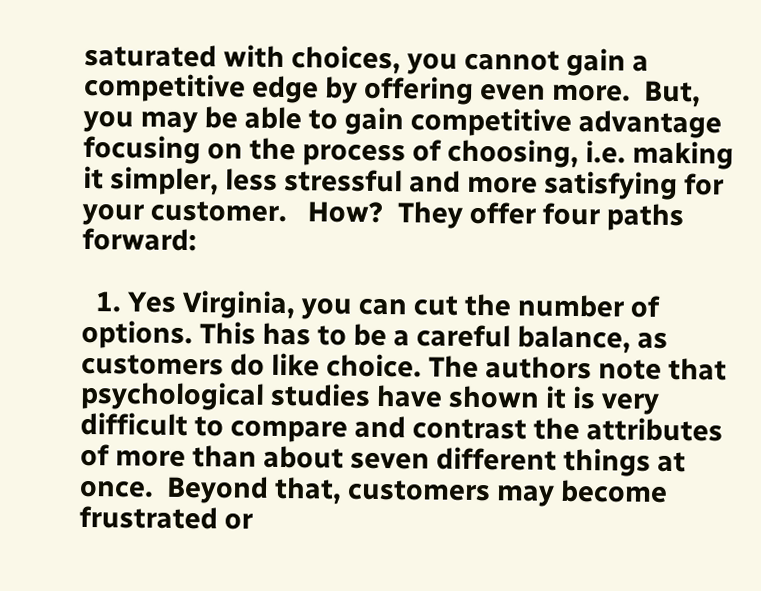saturated with choices, you cannot gain a competitive edge by offering even more.  But, you may be able to gain competitive advantage focusing on the process of choosing, i.e. making it simpler, less stressful and more satisfying for your customer.   How?  They offer four paths forward:

  1. Yes Virginia, you can cut the number of options. This has to be a careful balance, as customers do like choice. The authors note that psychological studies have shown it is very difficult to compare and contrast the attributes of more than about seven different things at once.  Beyond that, customers may become frustrated or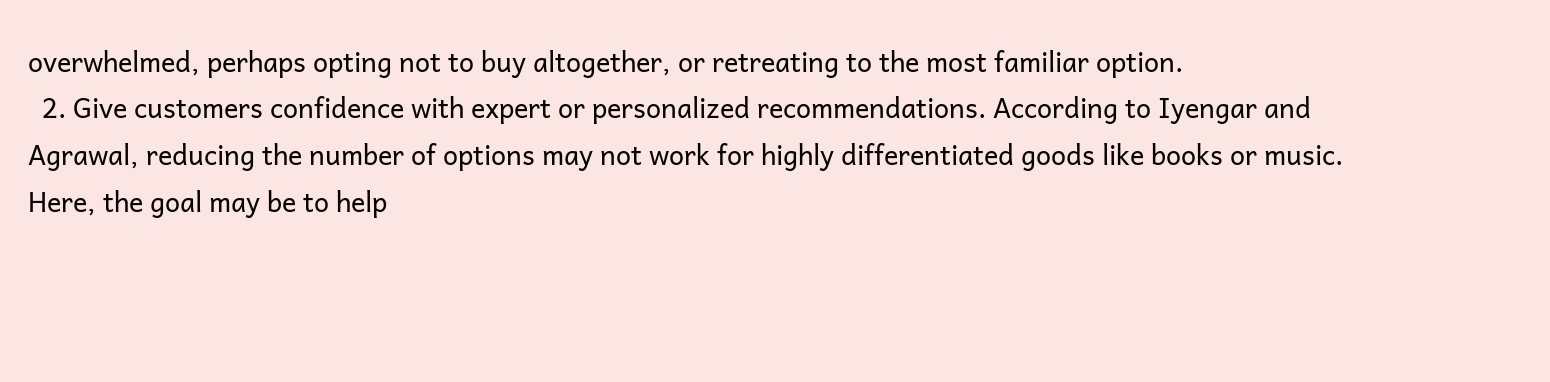overwhelmed, perhaps opting not to buy altogether, or retreating to the most familiar option.
  2. Give customers confidence with expert or personalized recommendations. According to Iyengar and Agrawal, reducing the number of options may not work for highly differentiated goods like books or music. Here, the goal may be to help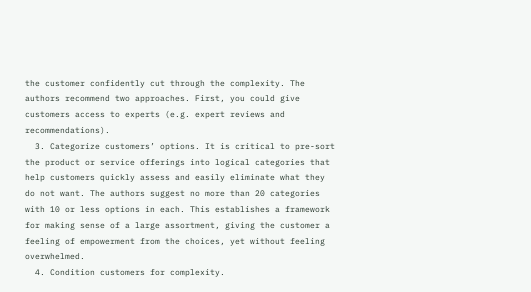the customer confidently cut through the complexity. The authors recommend two approaches. First, you could give customers access to experts (e.g. expert reviews and recommendations).
  3. Categorize customers’ options. It is critical to pre-sort the product or service offerings into logical categories that help customers quickly assess and easily eliminate what they do not want. The authors suggest no more than 20 categories with 10 or less options in each. This establishes a framework for making sense of a large assortment, giving the customer a feeling of empowerment from the choices, yet without feeling overwhelmed.
  4. Condition customers for complexity.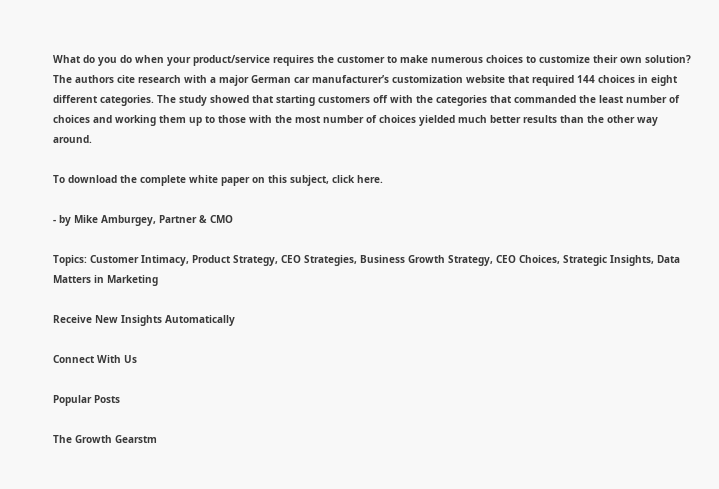What do you do when your product/service requires the customer to make numerous choices to customize their own solution?  The authors cite research with a major German car manufacturer’s customization website that required 144 choices in eight different categories. The study showed that starting customers off with the categories that commanded the least number of choices and working them up to those with the most number of choices yielded much better results than the other way around.

To download the complete white paper on this subject, click here.

- by Mike Amburgey, Partner & CMO

Topics: Customer Intimacy, Product Strategy, CEO Strategies, Business Growth Strategy, CEO Choices, Strategic Insights, Data Matters in Marketing

Receive New Insights Automatically

Connect With Us

Popular Posts

The Growth Gearstm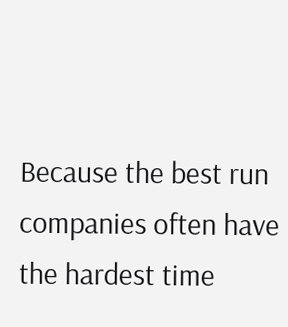Because the best run companies often have the hardest time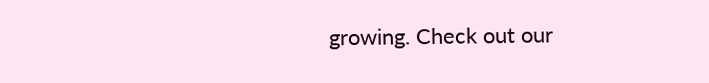growing. Check out our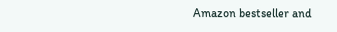Amazon bestseller and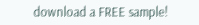download a FREE sample!